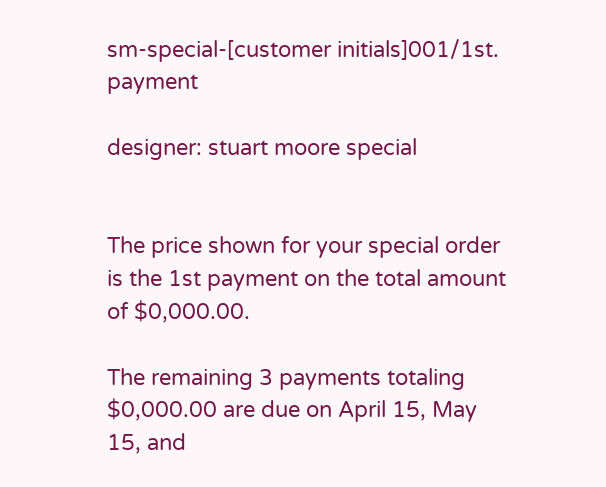sm-special-[customer initials]001/1st. payment

designer: stuart moore special


The price shown for your special order is the 1st payment on the total amount of $0,000.00.

The remaining 3 payments totaling $0,000.00 are due on April 15, May 15, and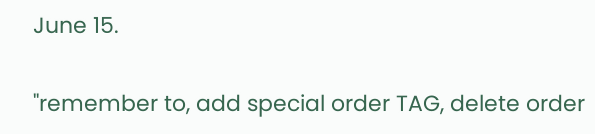June 15.

"remember to, add special order TAG, delete order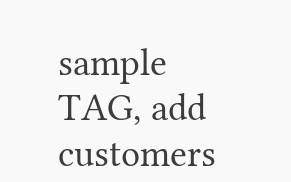sample TAG, add customers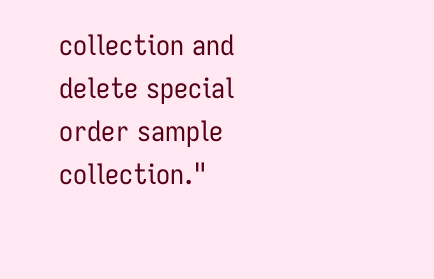collection and delete special order sample collection."